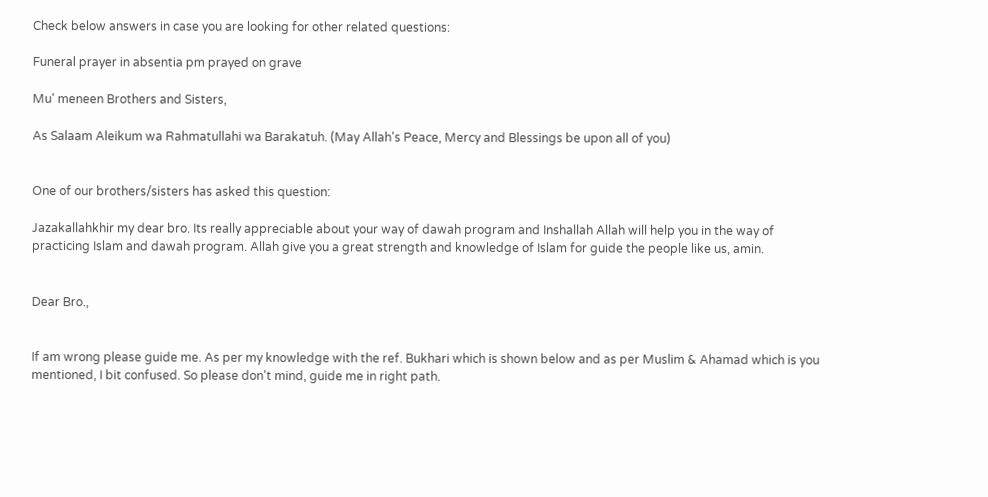Check below answers in case you are looking for other related questions:

Funeral prayer in absentia pm prayed on grave

Mu' meneen Brothers and Sisters,

As Salaam Aleikum wa Rahmatullahi wa Barakatuh. (May Allah's Peace, Mercy and Blessings be upon all of you)


One of our brothers/sisters has asked this question:

Jazakallahkhir my dear bro. Its really appreciable about your way of dawah program and Inshallah Allah will help you in the way of practicing Islam and dawah program. Allah give you a great strength and knowledge of Islam for guide the people like us, amin.


Dear Bro.,


If am wrong please guide me. As per my knowledge with the ref. Bukhari which is shown below and as per Muslim & Ahamad which is you mentioned, I bit confused. So please don't mind, guide me in right path.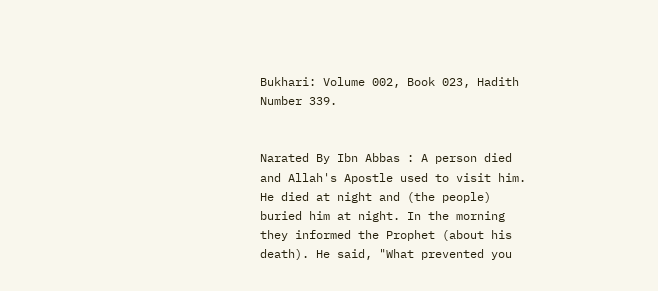Bukhari: Volume 002, Book 023, Hadith Number 339.


Narated By Ibn Abbas : A person died and Allah's Apostle used to visit him. He died at night and (the people) buried him at night. In the morning they informed the Prophet (about his death). He said, "What prevented you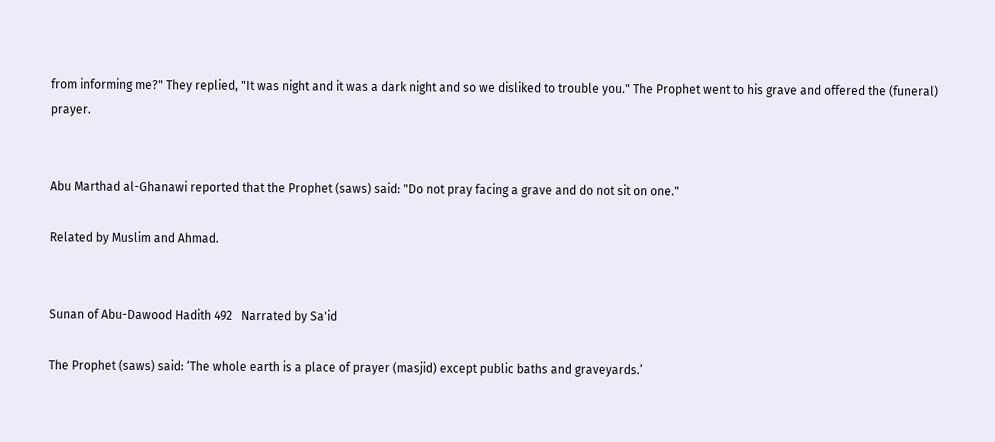from informing me?" They replied, "It was night and it was a dark night and so we disliked to trouble you." The Prophet went to his grave and offered the (funeral) prayer.


Abu Marthad al-Ghanawi reported that the Prophet (saws) said: "Do not pray facing a grave and do not sit on one."

Related by Muslim and Ahmad.


Sunan of Abu-Dawood Hadith 492   Narrated by Sa'id

The Prophet (saws) said: ‘The whole earth is a place of prayer (masjid) except public baths and graveyards.’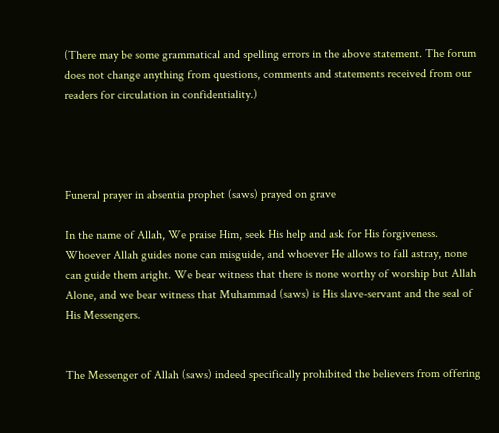(There may be some grammatical and spelling errors in the above statement. The forum does not change anything from questions, comments and statements received from our readers for circulation in confidentiality.)




Funeral prayer in absentia prophet (saws) prayed on grave

In the name of Allah, We praise Him, seek His help and ask for His forgiveness. Whoever Allah guides none can misguide, and whoever He allows to fall astray, none can guide them aright. We bear witness that there is none worthy of worship but Allah Alone, and we bear witness that Muhammad (saws) is His slave-servant and the seal of His Messengers.


The Messenger of Allah (saws) indeed specifically prohibited the believers from offering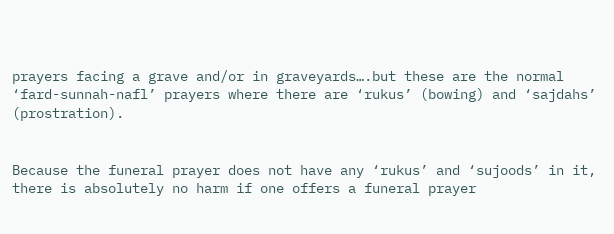prayers facing a grave and/or in graveyards….but these are the normal ‘fard-sunnah-nafl’ prayers where there are ‘rukus’ (bowing) and ‘sajdahs’ (prostration).


Because the funeral prayer does not have any ‘rukus’ and ‘sujoods’ in it, there is absolutely no harm if one offers a funeral prayer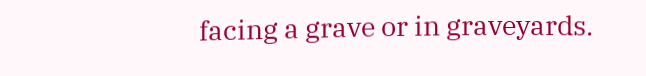facing a grave or in graveyards.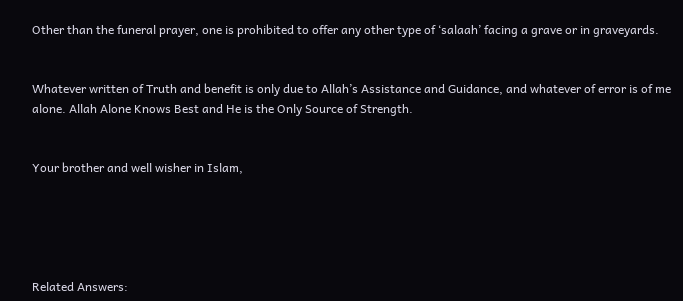Other than the funeral prayer, one is prohibited to offer any other type of ‘salaah’ facing a grave or in graveyards.


Whatever written of Truth and benefit is only due to Allah’s Assistance and Guidance, and whatever of error is of me alone. Allah Alone Knows Best and He is the Only Source of Strength.


Your brother and well wisher in Islam,





Related Answers: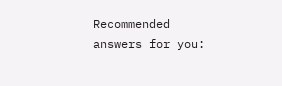Recommended answers for you: